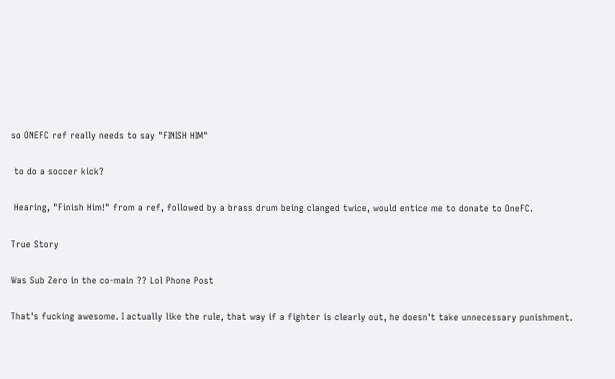so ONEFC ref really needs to say "FINISH HIM"

 to do a soccer kick?

 Hearing, "Finish Him!" from a ref, followed by a brass drum being clanged twice, would entice me to donate to OneFC.

True Story

Was Sub Zero in the co-main ?? Lol Phone Post

That's fucking awesome. I actually like the rule, that way if a fighter is clearly out, he doesn't take unnecessary punishment.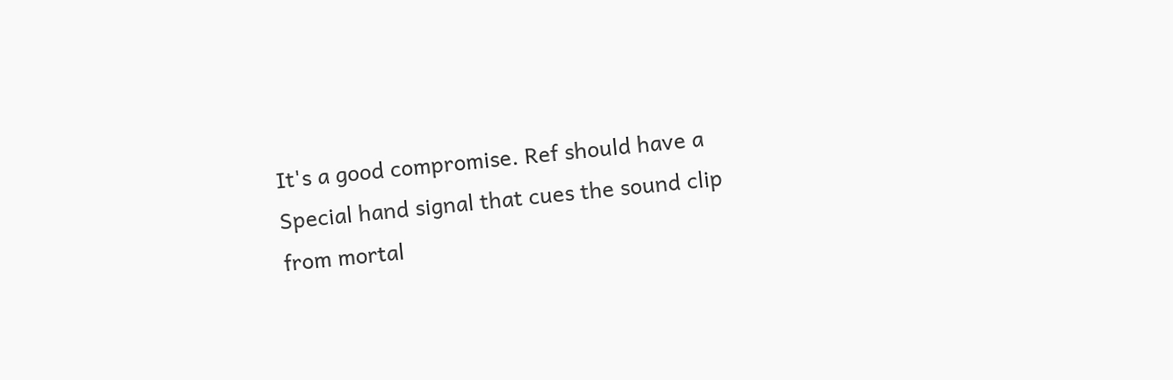It's a good compromise. Ref should have a Special hand signal that cues the sound clip from mortal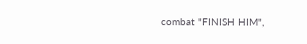combat "FINISH HIM",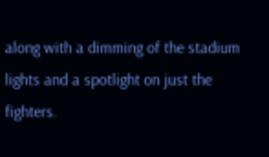along with a dimming of the stadium lights and a spotlight on just the fighters.